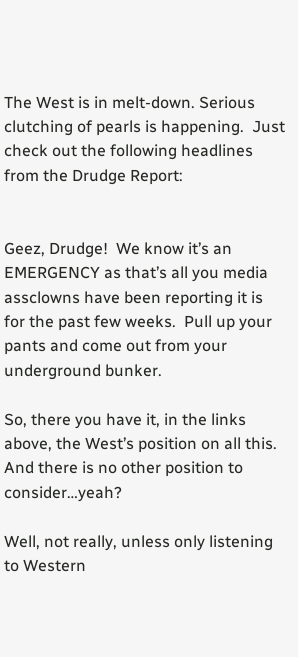The West is in melt-down. Serious clutching of pearls is happening.  Just check out the following headlines from the Drudge Report:


Geez, Drudge!  We know it’s an EMERGENCY as that’s all you media assclowns have been reporting it is for the past few weeks.  Pull up your pants and come out from your underground bunker.

So, there you have it, in the links above, the West’s position on all this.  And there is no other position to consider…yeah?

Well, not really, unless only listening to Western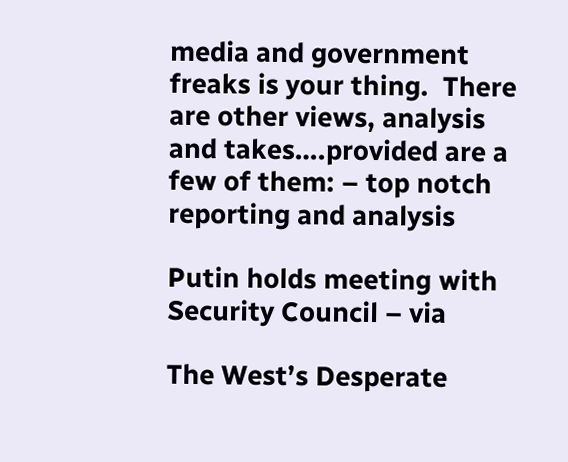media and government freaks is your thing.  There are other views, analysis and takes….provided are a few of them: – top notch reporting and analysis

Putin holds meeting with Security Council – via

The West’s Desperate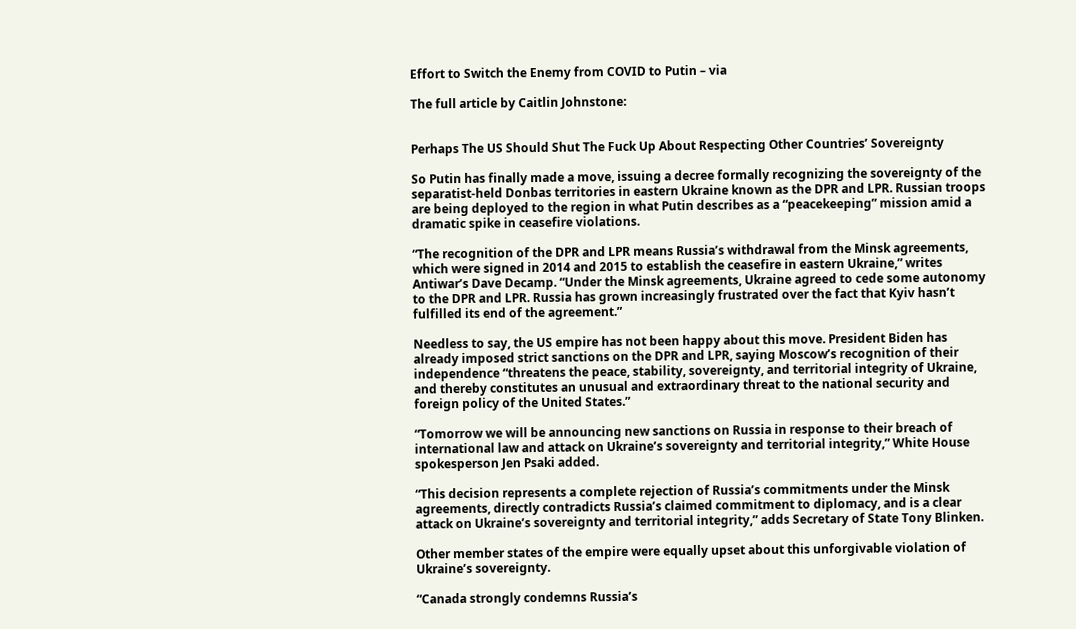Effort to Switch the Enemy from COVID to Putin – via

The full article by Caitlin Johnstone:


Perhaps The US Should Shut The Fuck Up About Respecting Other Countries’ Sovereignty

So Putin has finally made a move, issuing a decree formally recognizing the sovereignty of the separatist-held Donbas territories in eastern Ukraine known as the DPR and LPR. Russian troops are being deployed to the region in what Putin describes as a “peacekeeping” mission amid a dramatic spike in ceasefire violations.

“The recognition of the DPR and LPR means Russia’s withdrawal from the Minsk agreements, which were signed in 2014 and 2015 to establish the ceasefire in eastern Ukraine,” writes Antiwar’s Dave Decamp. “Under the Minsk agreements, Ukraine agreed to cede some autonomy to the DPR and LPR. Russia has grown increasingly frustrated over the fact that Kyiv hasn’t fulfilled its end of the agreement.”

Needless to say, the US empire has not been happy about this move. President Biden has already imposed strict sanctions on the DPR and LPR, saying Moscow’s recognition of their independence “threatens the peace, stability, sovereignty, and territorial integrity of Ukraine, and thereby constitutes an unusual and extraordinary threat to the national security and foreign policy of the United States.”

“Tomorrow we will be announcing new sanctions on Russia in response to their breach of international law and attack on Ukraine’s sovereignty and territorial integrity,” White House spokesperson Jen Psaki added.

“This decision represents a complete rejection of Russia’s commitments under the Minsk agreements, directly contradicts Russia’s claimed commitment to diplomacy, and is a clear attack on Ukraine’s sovereignty and territorial integrity,” adds Secretary of State Tony Blinken.

Other member states of the empire were equally upset about this unforgivable violation of Ukraine’s sovereignty.

“Canada strongly condemns Russia’s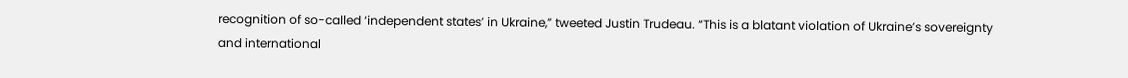recognition of so-called ‘independent states’ in Ukraine,” tweeted Justin Trudeau. “This is a blatant violation of Ukraine’s sovereignty and international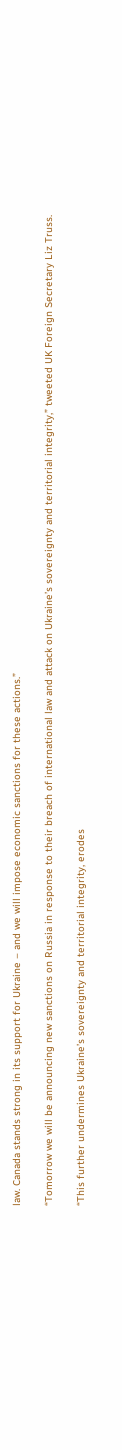law. Canada stands strong in its support for Ukraine – and we will impose economic sanctions for these actions.”

“Tomorrow we will be announcing new sanctions on Russia in response to their breach of international law and attack on Ukraine’s sovereignty and territorial integrity,” tweeted UK Foreign Secretary Liz Truss.

“This further undermines Ukraine’s sovereignty and territorial integrity, erodes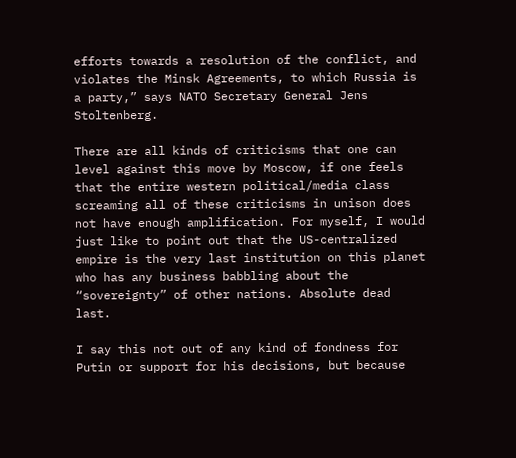efforts towards a resolution of the conflict, and violates the Minsk Agreements, to which Russia is a party,” says NATO Secretary General Jens Stoltenberg.

There are all kinds of criticisms that one can level against this move by Moscow, if one feels that the entire western political/media class screaming all of these criticisms in unison does not have enough amplification. For myself, I would just like to point out that the US-centralized empire is the very last institution on this planet who has any business babbling about the “sovereignty” of other nations. Absolute dead last.

I say this not out of any kind of fondness for Putin or support for his decisions, but because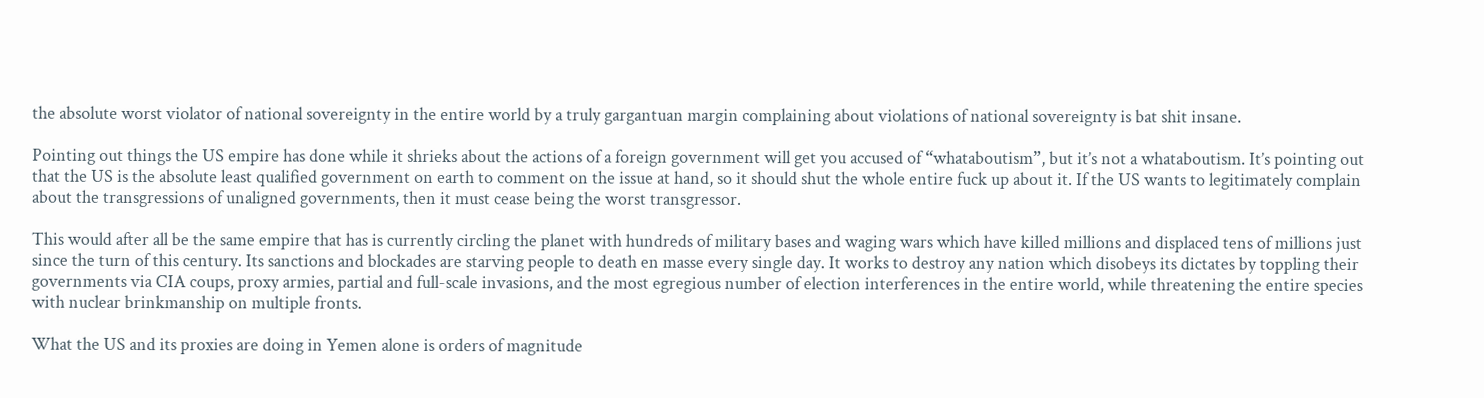the absolute worst violator of national sovereignty in the entire world by a truly gargantuan margin complaining about violations of national sovereignty is bat shit insane.

Pointing out things the US empire has done while it shrieks about the actions of a foreign government will get you accused of “whataboutism”, but it’s not a whataboutism. It’s pointing out that the US is the absolute least qualified government on earth to comment on the issue at hand, so it should shut the whole entire fuck up about it. If the US wants to legitimately complain about the transgressions of unaligned governments, then it must cease being the worst transgressor.

This would after all be the same empire that has is currently circling the planet with hundreds of military bases and waging wars which have killed millions and displaced tens of millions just since the turn of this century. Its sanctions and blockades are starving people to death en masse every single day. It works to destroy any nation which disobeys its dictates by toppling their governments via CIA coups, proxy armies, partial and full-scale invasions, and the most egregious number of election interferences in the entire world, while threatening the entire species with nuclear brinkmanship on multiple fronts.

What the US and its proxies are doing in Yemen alone is orders of magnitude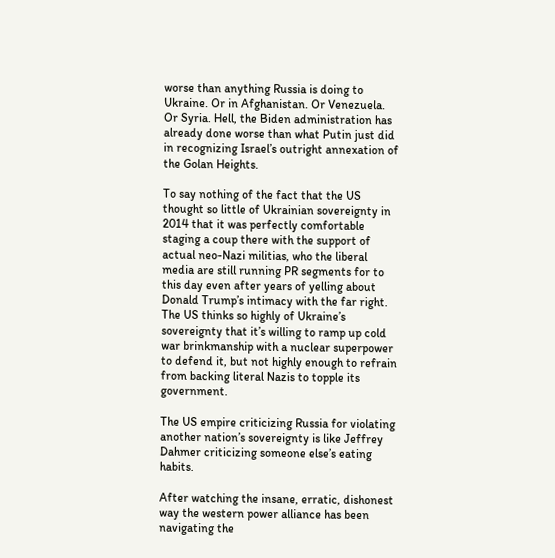worse than anything Russia is doing to Ukraine. Or in Afghanistan. Or Venezuela. Or Syria. Hell, the Biden administration has already done worse than what Putin just did in recognizing Israel’s outright annexation of the Golan Heights.

To say nothing of the fact that the US thought so little of Ukrainian sovereignty in 2014 that it was perfectly comfortable staging a coup there with the support of actual neo-Nazi militias, who the liberal media are still running PR segments for to this day even after years of yelling about Donald Trump’s intimacy with the far right. The US thinks so highly of Ukraine’s sovereignty that it’s willing to ramp up cold war brinkmanship with a nuclear superpower to defend it, but not highly enough to refrain from backing literal Nazis to topple its government.

The US empire criticizing Russia for violating another nation’s sovereignty is like Jeffrey Dahmer criticizing someone else’s eating habits.

After watching the insane, erratic, dishonest way the western power alliance has been navigating the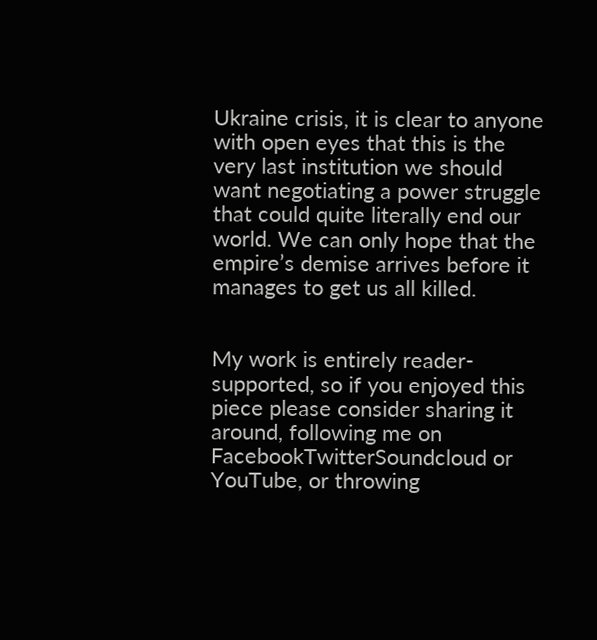Ukraine crisis, it is clear to anyone with open eyes that this is the very last institution we should want negotiating a power struggle that could quite literally end our world. We can only hope that the empire’s demise arrives before it manages to get us all killed.


My work is entirely reader-supported, so if you enjoyed this piece please consider sharing it around, following me on FacebookTwitterSoundcloud or YouTube, or throwing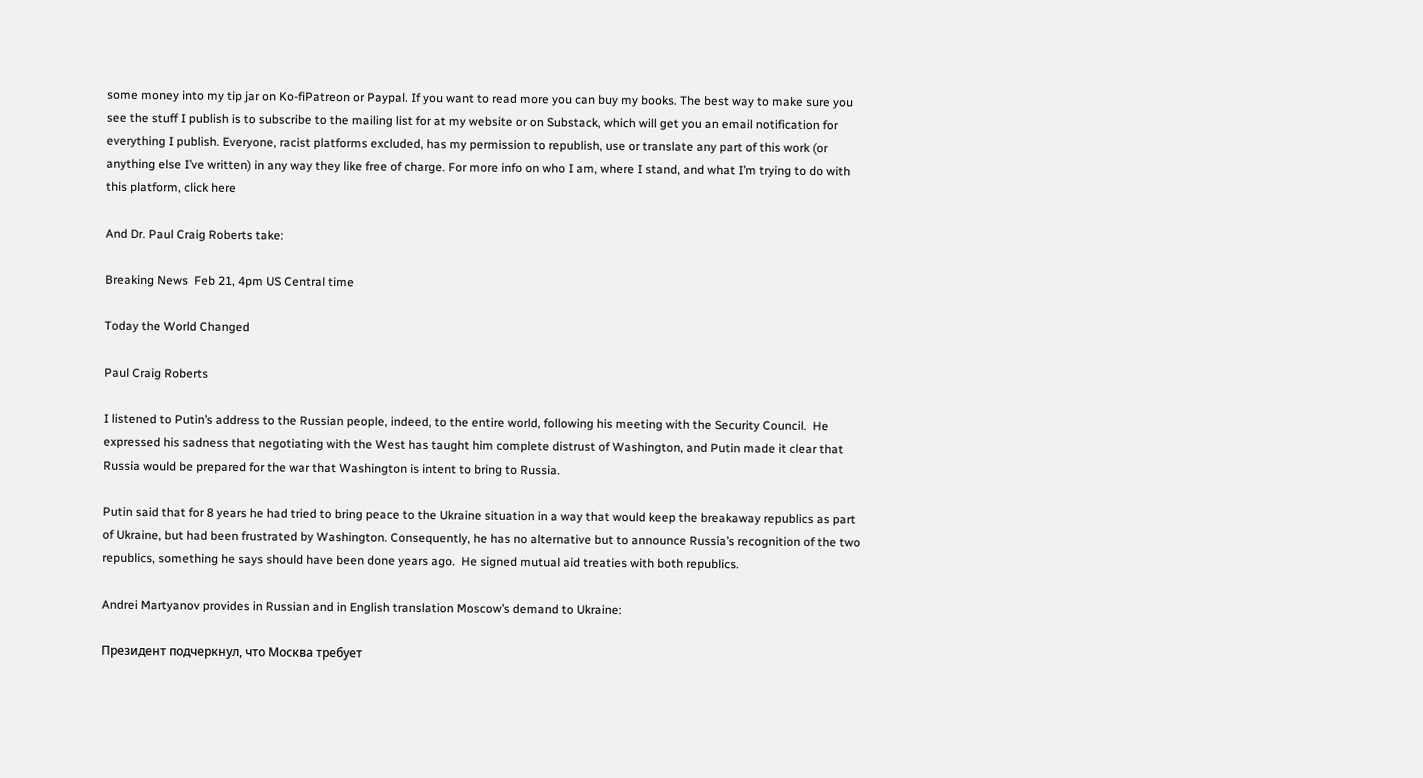some money into my tip jar on Ko-fiPatreon or Paypal. If you want to read more you can buy my books. The best way to make sure you see the stuff I publish is to subscribe to the mailing list for at my website or on Substack, which will get you an email notification for everything I publish. Everyone, racist platforms excluded, has my permission to republish, use or translate any part of this work (or anything else I’ve written) in any way they like free of charge. For more info on who I am, where I stand, and what I’m trying to do with this platform, click here

And Dr. Paul Craig Roberts take:

Breaking News  Feb 21, 4pm US Central time

Today the World Changed

Paul Craig Roberts

I listened to Putin’s address to the Russian people, indeed, to the entire world, following his meeting with the Security Council.  He expressed his sadness that negotiating with the West has taught him complete distrust of Washington, and Putin made it clear that Russia would be prepared for the war that Washington is intent to bring to Russia.

Putin said that for 8 years he had tried to bring peace to the Ukraine situation in a way that would keep the breakaway republics as part of Ukraine, but had been frustrated by Washington. Consequently, he has no alternative but to announce Russia’s recognition of the two republics, something he says should have been done years ago.  He signed mutual aid treaties with both republics.

Andrei Martyanov provides in Russian and in English translation Moscow’s demand to Ukraine:

Президент подчеркнул, что Москва требует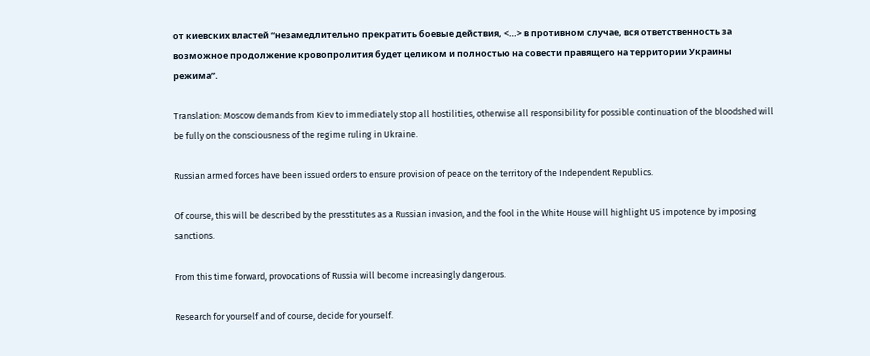от киевских властей “незамедлительно прекратить боевые действия, <…> в противном случае, вся ответственность за возможное продолжение кровопролития будет целиком и полностью на совести правящего на территории Украины режима”.

Translation: Moscow demands from Kiev to immediately stop all hostilities, otherwise all responsibility for possible continuation of the bloodshed will be fully on the consciousness of the regime ruling in Ukraine.

Russian armed forces have been issued orders to ensure provision of peace on the territory of the Independent Republics.

Of course, this will be described by the presstitutes as a Russian invasion, and the fool in the White House will highlight US impotence by imposing sanctions.

From this time forward, provocations of Russia will become increasingly dangerous.

Research for yourself and of course, decide for yourself.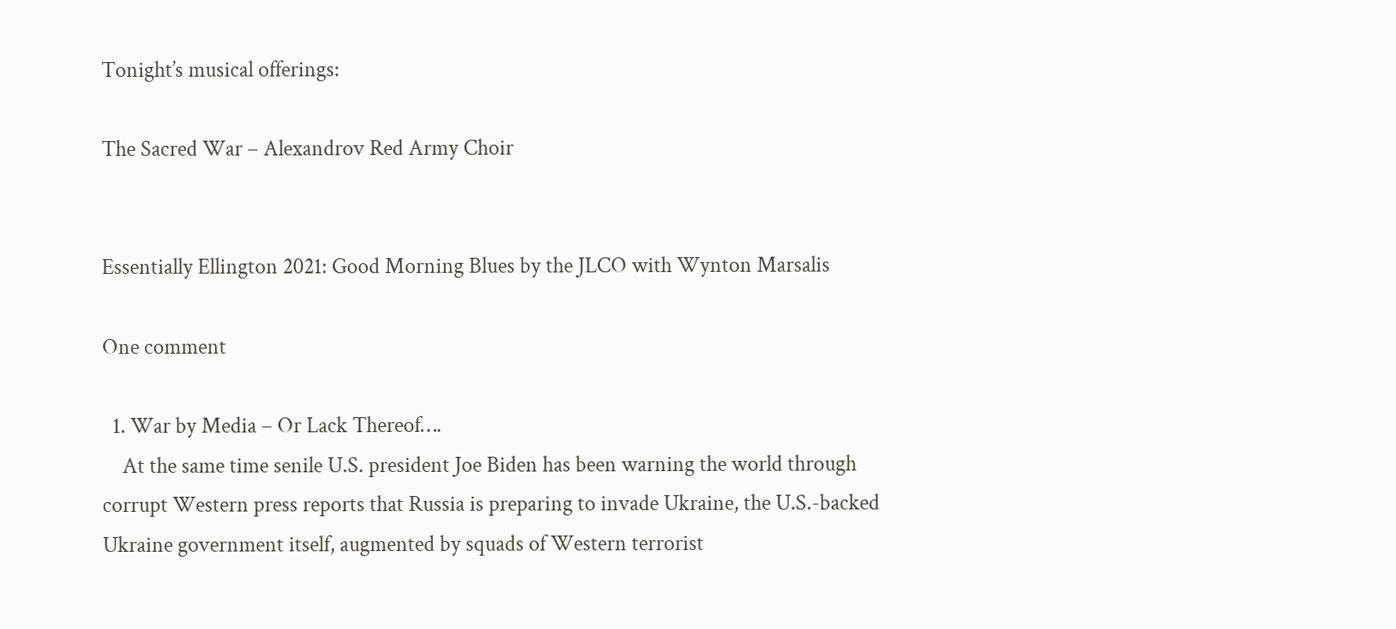Tonight’s musical offerings:

The Sacred War – Alexandrov Red Army Choir


Essentially Ellington 2021: Good Morning Blues by the JLCO with Wynton Marsalis

One comment

  1. War by Media – Or Lack Thereof….
    At the same time senile U.S. president Joe Biden has been warning the world through corrupt Western press reports that Russia is preparing to invade Ukraine, the U.S.-backed Ukraine government itself, augmented by squads of Western terrorist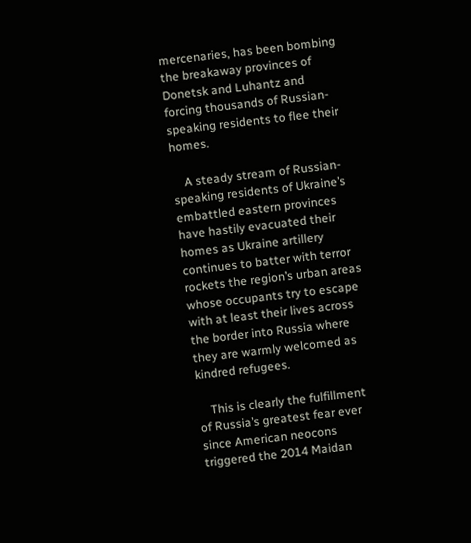mercenaries, has been bombing the breakaway provinces of Donetsk and Luhantz and forcing thousands of Russian-speaking residents to flee their homes.

    A steady stream of Russian-speaking residents of Ukraine’s embattled eastern provinces have hastily evacuated their homes as Ukraine artillery continues to batter with terror rockets the region’s urban areas whose occupants try to escape with at least their lives across the border into Russia where they are warmly welcomed as kindred refugees.

    This is clearly the fulfillment of Russia’s greatest fear ever since American neocons triggered the 2014 Maidan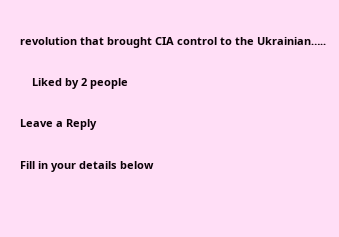revolution that brought CIA control to the Ukrainian…..

    Liked by 2 people

Leave a Reply

Fill in your details below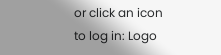or click an icon to log in: Logo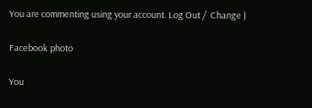You are commenting using your account. Log Out /  Change )

Facebook photo

You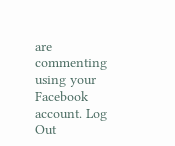are commenting using your Facebook account. Log Out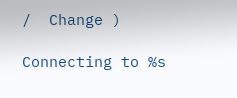/  Change )

Connecting to %s